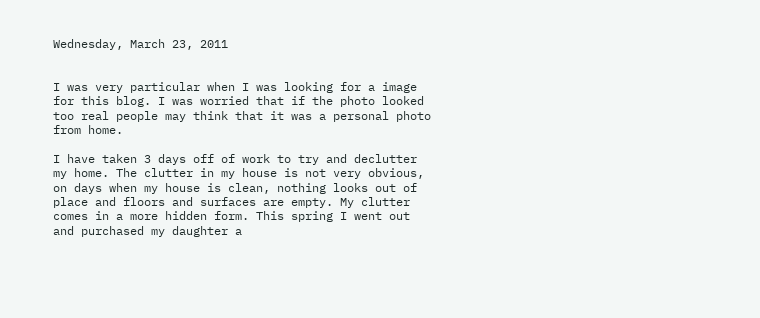Wednesday, March 23, 2011


I was very particular when I was looking for a image for this blog. I was worried that if the photo looked too real people may think that it was a personal photo from home.

I have taken 3 days off of work to try and declutter my home. The clutter in my house is not very obvious, on days when my house is clean, nothing looks out of place and floors and surfaces are empty. My clutter comes in a more hidden form. This spring I went out and purchased my daughter a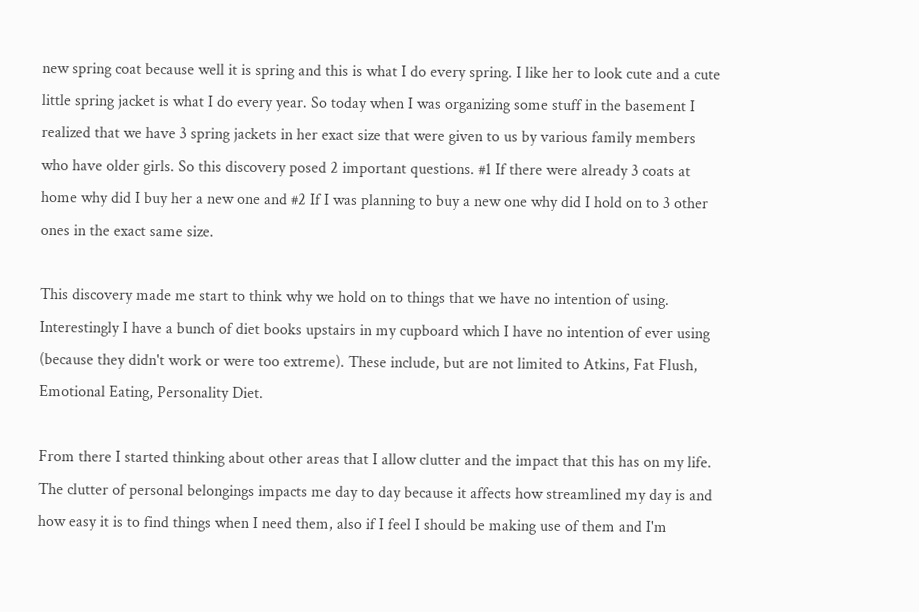new spring coat because well it is spring and this is what I do every spring. I like her to look cute and a cute little spring jacket is what I do every year. So today when I was organizing some stuff in the basement I realized that we have 3 spring jackets in her exact size that were given to us by various family members who have older girls. So this discovery posed 2 important questions. #1 If there were already 3 coats at home why did I buy her a new one and #2 If I was planning to buy a new one why did I hold on to 3 other ones in the exact same size.

This discovery made me start to think why we hold on to things that we have no intention of using. Interestingly I have a bunch of diet books upstairs in my cupboard which I have no intention of ever using (because they didn't work or were too extreme). These include, but are not limited to Atkins, Fat Flush, Emotional Eating, Personality Diet.

From there I started thinking about other areas that I allow clutter and the impact that this has on my life. The clutter of personal belongings impacts me day to day because it affects how streamlined my day is and how easy it is to find things when I need them, also if I feel I should be making use of them and I'm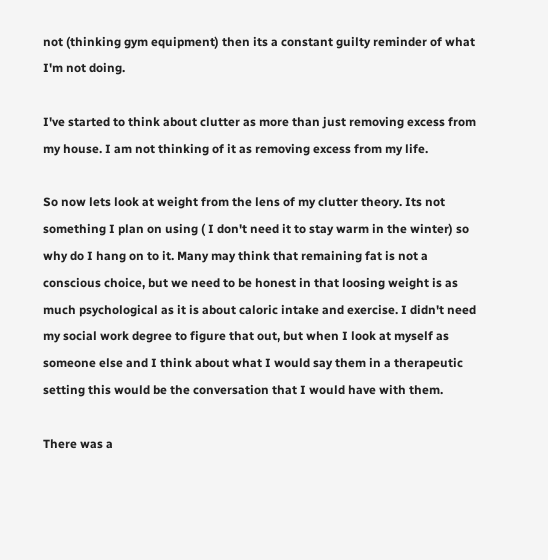not (thinking gym equipment) then its a constant guilty reminder of what I'm not doing.

I've started to think about clutter as more than just removing excess from my house. I am not thinking of it as removing excess from my life.

So now lets look at weight from the lens of my clutter theory. Its not something I plan on using ( I don't need it to stay warm in the winter) so why do I hang on to it. Many may think that remaining fat is not a conscious choice, but we need to be honest in that loosing weight is as much psychological as it is about caloric intake and exercise. I didn't need my social work degree to figure that out, but when I look at myself as someone else and I think about what I would say them in a therapeutic setting this would be the conversation that I would have with them.

There was a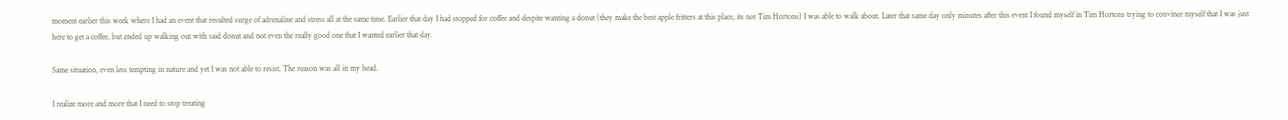moment earlier this week where I had an event that resulted surge of adrenaline and stress all at the same time. Earlier that day I had stopped for coffee and despite wanting a donut (they make the best apple fritters at this place, its not Tim Hortons) I was able to walk about. Later that same day only minutes after this event I found myself in Tim Hortons trying to convince myself that I was just here to get a coffee, but ended up walking out with said donut and not even the really good one that I wanted earlier that day.

Same situation, even less tempting in nature and yet I was not able to resist. The reason was all in my head.

I realize more and more that I need to stop treating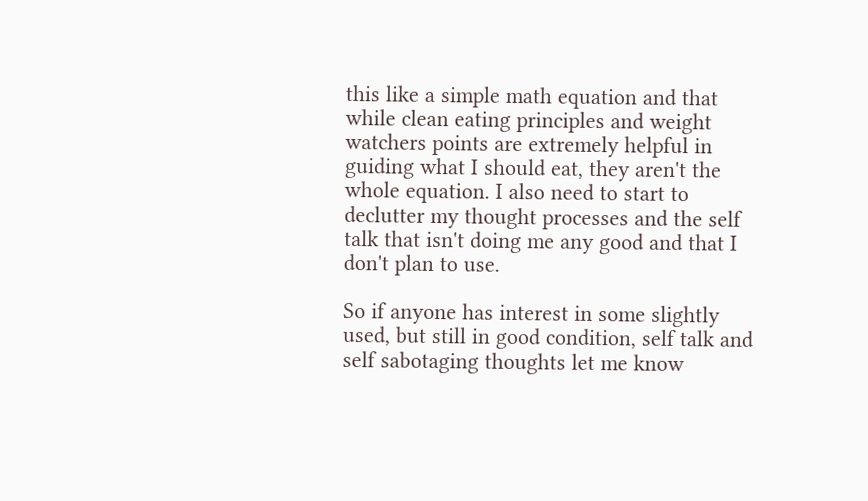this like a simple math equation and that while clean eating principles and weight watchers points are extremely helpful in guiding what I should eat, they aren't the whole equation. I also need to start to declutter my thought processes and the self talk that isn't doing me any good and that I don't plan to use.

So if anyone has interest in some slightly used, but still in good condition, self talk and self sabotaging thoughts let me know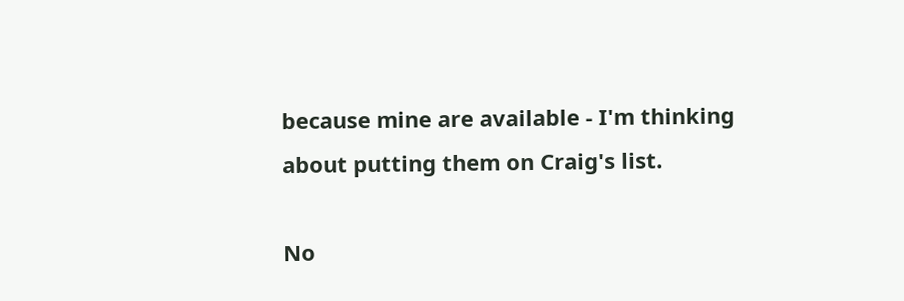because mine are available - I'm thinking about putting them on Craig's list.

No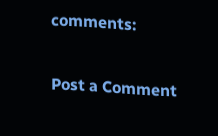comments:

Post a Comment